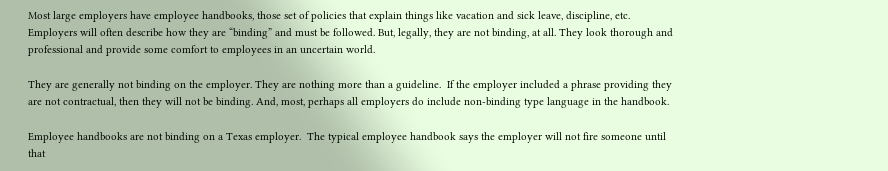Most large employers have employee handbooks, those set of policies that explain things like vacation and sick leave, discipline, etc. Employers will often describe how they are “binding” and must be followed. But, legally, they are not binding, at all. They look thorough and professional and provide some comfort to employees in an uncertain world.

They are generally not binding on the employer. They are nothing more than a guideline.  If the employer included a phrase providing they are not contractual, then they will not be binding. And, most, perhaps all employers do include non-binding type language in the handbook.

Employee handbooks are not binding on a Texas employer.  The typical employee handbook says the employer will not fire someone until that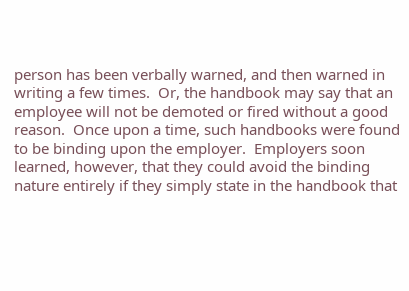person has been verbally warned, and then warned in writing a few times.  Or, the handbook may say that an employee will not be demoted or fired without a good reason.  Once upon a time, such handbooks were found to be binding upon the employer.  Employers soon learned, however, that they could avoid the binding nature entirely if they simply state in the handbook that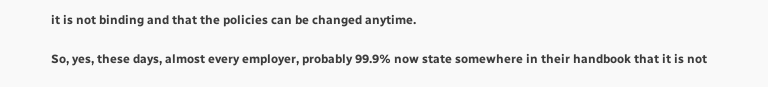it is not binding and that the policies can be changed anytime.

So, yes, these days, almost every employer, probably 99.9% now state somewhere in their handbook that it is not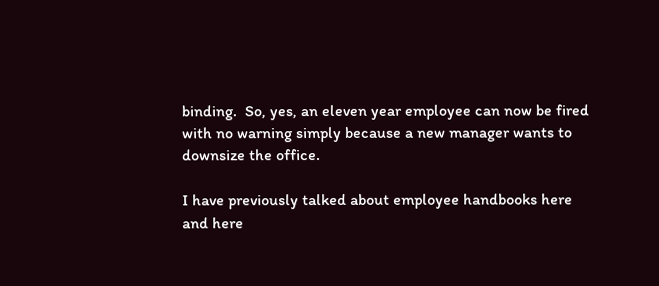binding.  So, yes, an eleven year employee can now be fired with no warning simply because a new manager wants to downsize the office.

I have previously talked about employee handbooks here and here